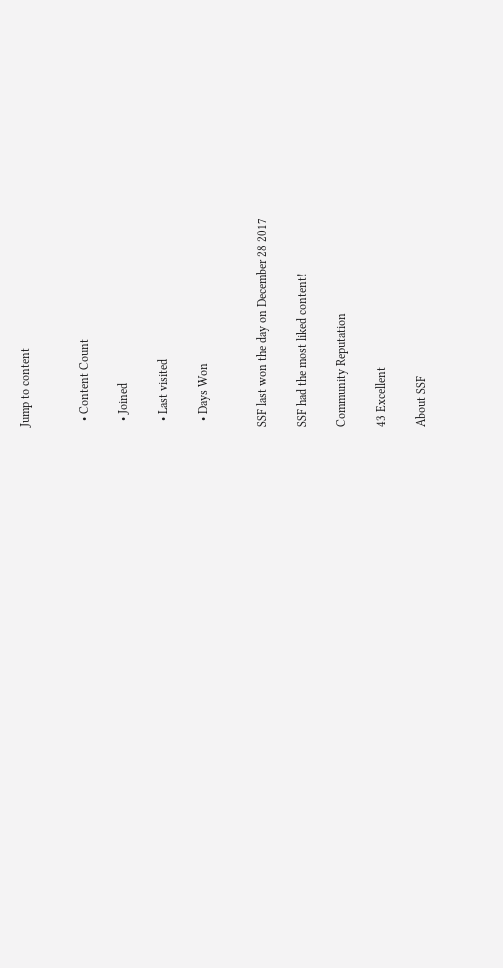Jump to content


  • Content Count

  • Joined

  • Last visited

  • Days Won


SSF last won the day on December 28 2017

SSF had the most liked content!

Community Reputation

43 Excellent

About SSF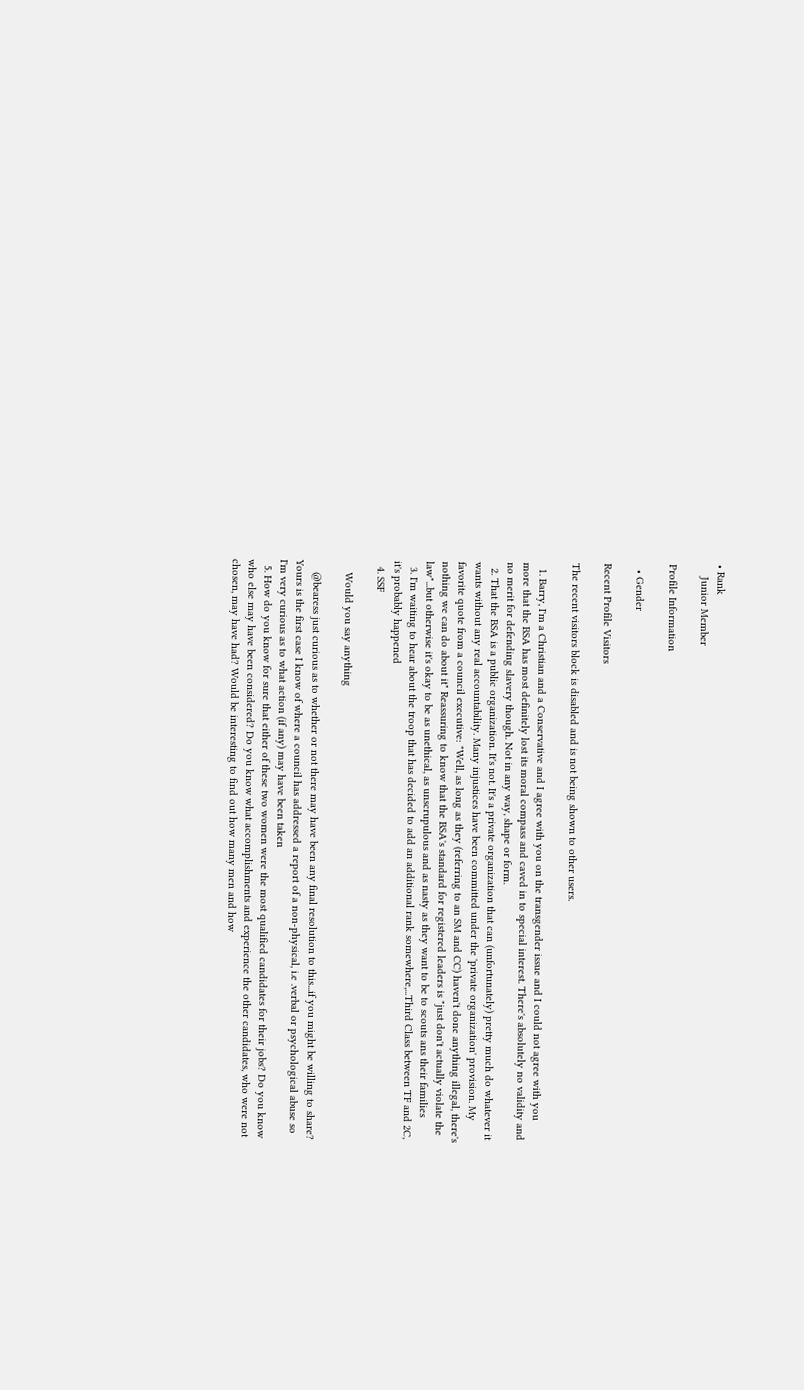• Rank
    Junior Member

Profile Information

  • Gender

Recent Profile Visitors

The recent visitors block is disabled and is not being shown to other users.

  1. Barry, I'm a Christian and a Conservative and I agree with you on the transgender issue and I could not agree with you more that the BSA has most definitely lost its moral compass and caved in to special interest. There's absolutely no validity and no merit for defending slavery though. Not in any way, shape or form.
  2. That the BSA is a public organization. It's not. It's a private organization that can (unfortunately) pretty much do whatever it wants without any real accountability. Many injustices have been committed under the 'private organization' provision. My favorite quote from a council executive: "Well, as long as they (referring to an SM and CC) haven't done anything illegal, there's nothing we can do about it" Reassuring to know that the BSA's standard for registered leaders is "just don't actually violate the law"...but otherwise it's okay to be as unethical, as unscrupulous and as nasty as they want to be to scouts ans their families
  3. I'm waiting to hear about the troop that has decided to add an additional rank somewhere,...Third Class between TF and 2C, it's probably happened
  4. SSF

    Would you say anything

    @bearess just curious as to whether or not there may have been any final resolution to this...if you might be willing to share? Yours is the first case I know of where a council has addressed a report of a non-physical, i.e .verbal or psychological abuse so I'm very curious as to what action (if any) may have been taken
  5. How do you know for sure that either of these two women were the most qualified candidates for their jobs? Do you know who else may have been considered? Do you know what accomplishments and experience the other candidates, who were not chosen, may have had? Would be interesting to find out how many men and how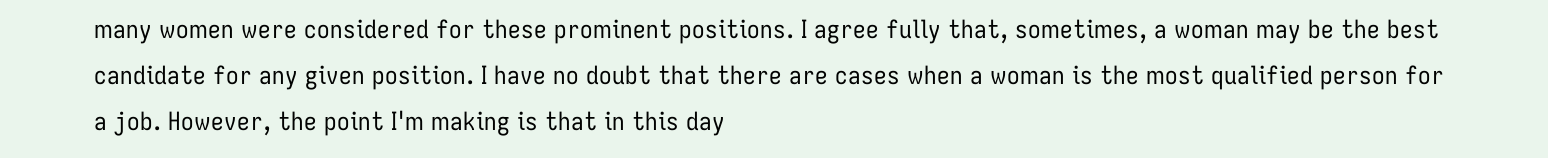many women were considered for these prominent positions. I agree fully that, sometimes, a woman may be the best candidate for any given position. I have no doubt that there are cases when a woman is the most qualified person for a job. However, the point I'm making is that in this day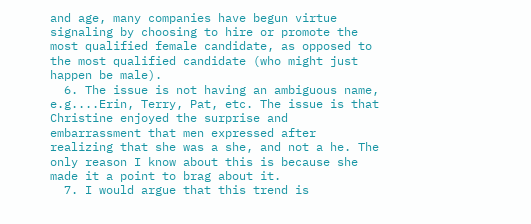and age, many companies have begun virtue signaling by choosing to hire or promote the most qualified female candidate, as opposed to the most qualified candidate (who might just happen be male).
  6. The issue is not having an ambiguous name, e.g....Erin, Terry, Pat, etc. The issue is that Christine enjoyed the surprise and embarrassment that men expressed after realizing that she was a she, and not a he. The only reason I know about this is because she made it a point to brag about it.
  7. I would argue that this trend is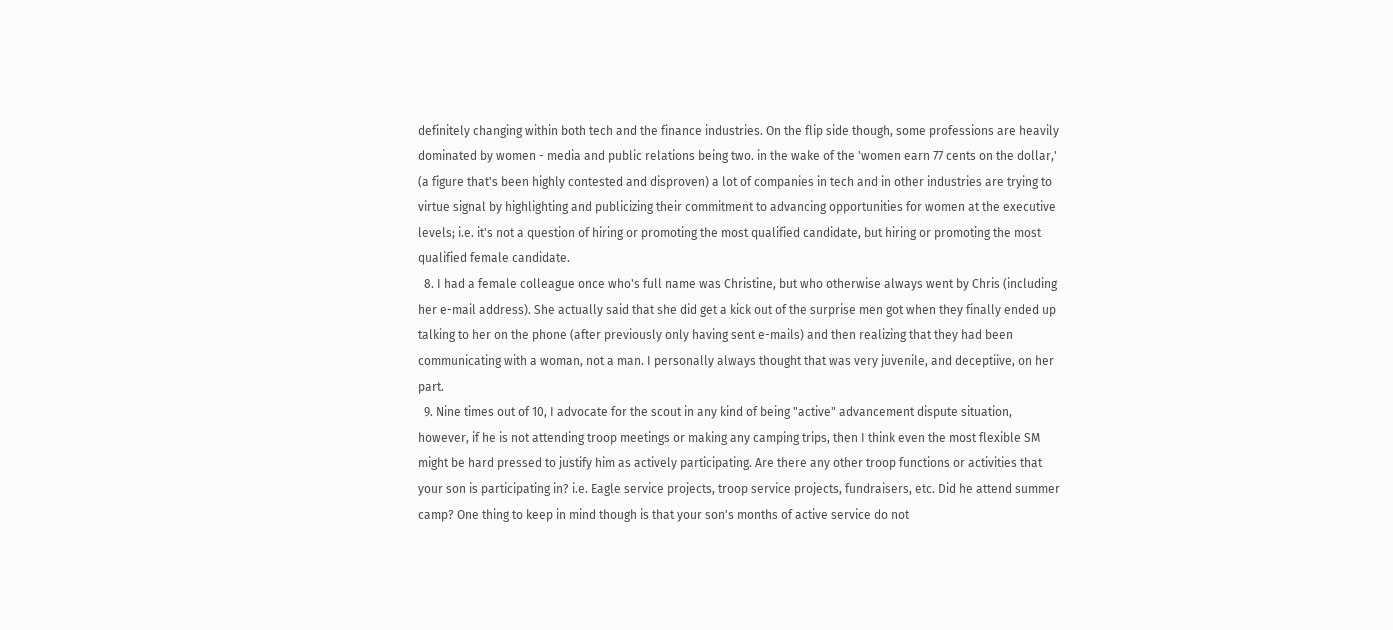definitely changing within both tech and the finance industries. On the flip side though, some professions are heavily dominated by women - media and public relations being two. in the wake of the 'women earn 77 cents on the dollar,' (a figure that's been highly contested and disproven) a lot of companies in tech and in other industries are trying to virtue signal by highlighting and publicizing their commitment to advancing opportunities for women at the executive levels; i.e. it's not a question of hiring or promoting the most qualified candidate, but hiring or promoting the most qualified female candidate.
  8. I had a female colleague once who's full name was Christine, but who otherwise always went by Chris (including her e-mail address). She actually said that she did get a kick out of the surprise men got when they finally ended up talking to her on the phone (after previously only having sent e-mails) and then realizing that they had been communicating with a woman, not a man. I personally always thought that was very juvenile, and deceptiive, on her part.
  9. Nine times out of 10, I advocate for the scout in any kind of being "active" advancement dispute situation, however, if he is not attending troop meetings or making any camping trips, then I think even the most flexible SM might be hard pressed to justify him as actively participating. Are there any other troop functions or activities that your son is participating in? i.e. Eagle service projects, troop service projects, fundraisers, etc. Did he attend summer camp? One thing to keep in mind though is that your son's months of active service do not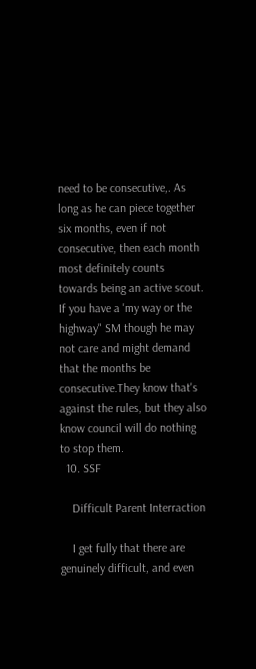need to be consecutive,. As long as he can piece together six months, even if not consecutive, then each month most definitely counts towards being an active scout. If you have a 'my way or the highway" SM though he may not care and might demand that the months be consecutive.They know that's against the rules, but they also know council will do nothing to stop them.
  10. SSF

    Difficult Parent Interraction

    I get fully that there are genuinely difficult, and even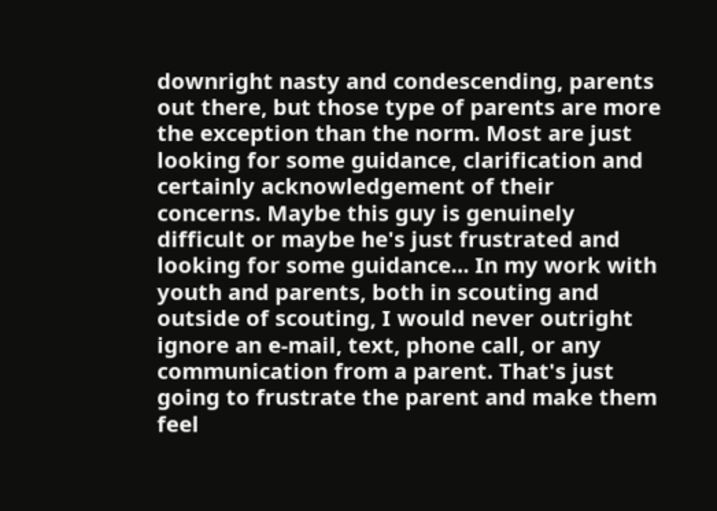downright nasty and condescending, parents out there, but those type of parents are more the exception than the norm. Most are just looking for some guidance, clarification and certainly acknowledgement of their concerns. Maybe this guy is genuinely difficult or maybe he's just frustrated and looking for some guidance... In my work with youth and parents, both in scouting and outside of scouting, I would never outright ignore an e-mail, text, phone call, or any communication from a parent. That's just going to frustrate the parent and make them feel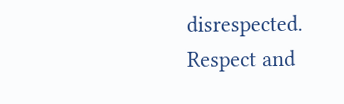disrespected. Respect and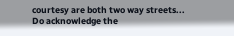courtesy are both two way streets... Do acknowledge the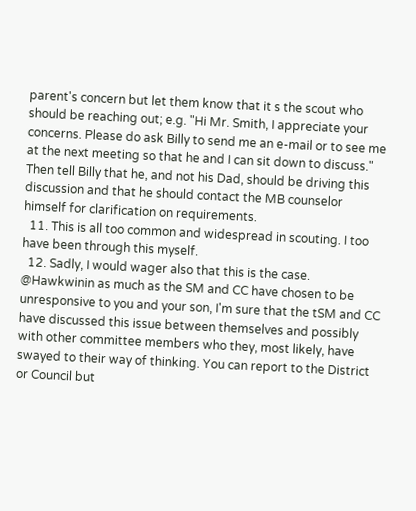parent's concern but let them know that it s the scout who should be reaching out; e.g. "Hi Mr. Smith, I appreciate your concerns. Please do ask Billy to send me an e-mail or to see me at the next meeting so that he and I can sit down to discuss." Then tell Billy that he, and not his Dad, should be driving this discussion and that he should contact the MB counselor himself for clarification on requirements.
  11. This is all too common and widespread in scouting. I too have been through this myself.
  12. Sadly, I would wager also that this is the case. @Hawkwinin as much as the SM and CC have chosen to be unresponsive to you and your son, I'm sure that the tSM and CC have discussed this issue between themselves and possibly with other committee members who they, most likely, have swayed to their way of thinking. You can report to the District or Council but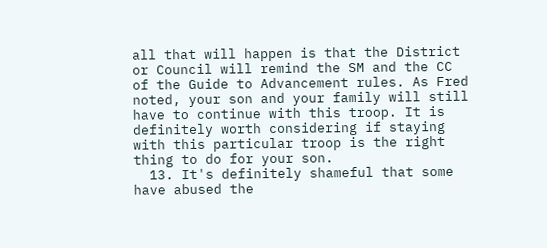all that will happen is that the District or Council will remind the SM and the CC of the Guide to Advancement rules. As Fred noted, your son and your family will still have to continue with this troop. It is definitely worth considering if staying with this particular troop is the right thing to do for your son.
  13. It's definitely shameful that some have abused the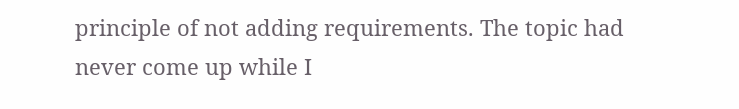principle of not adding requirements. The topic had never come up while I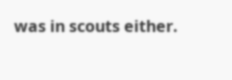was in scouts either.